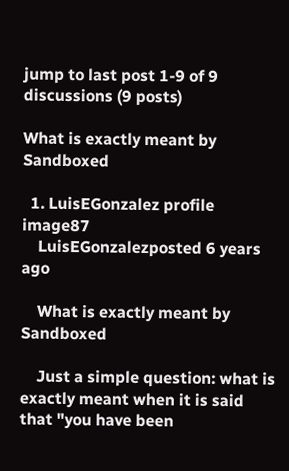jump to last post 1-9 of 9 discussions (9 posts)

What is exactly meant by Sandboxed

  1. LuisEGonzalez profile image87
    LuisEGonzalezposted 6 years ago

    What is exactly meant by Sandboxed

    Just a simple question: what is exactly meant when it is said that "you have been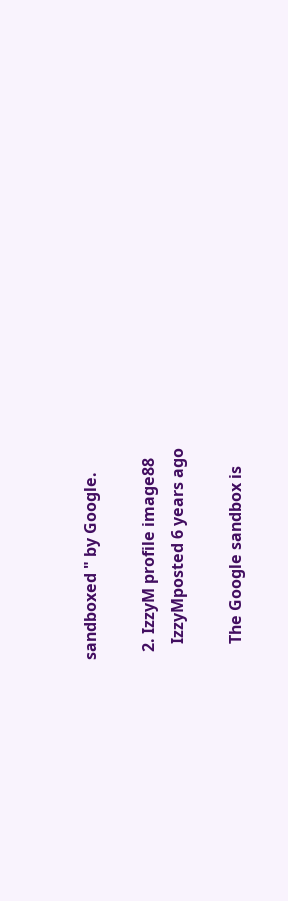sandboxed " by Google.

  2. IzzyM profile image88
    IzzyMposted 6 years ago

    The Google sandbox is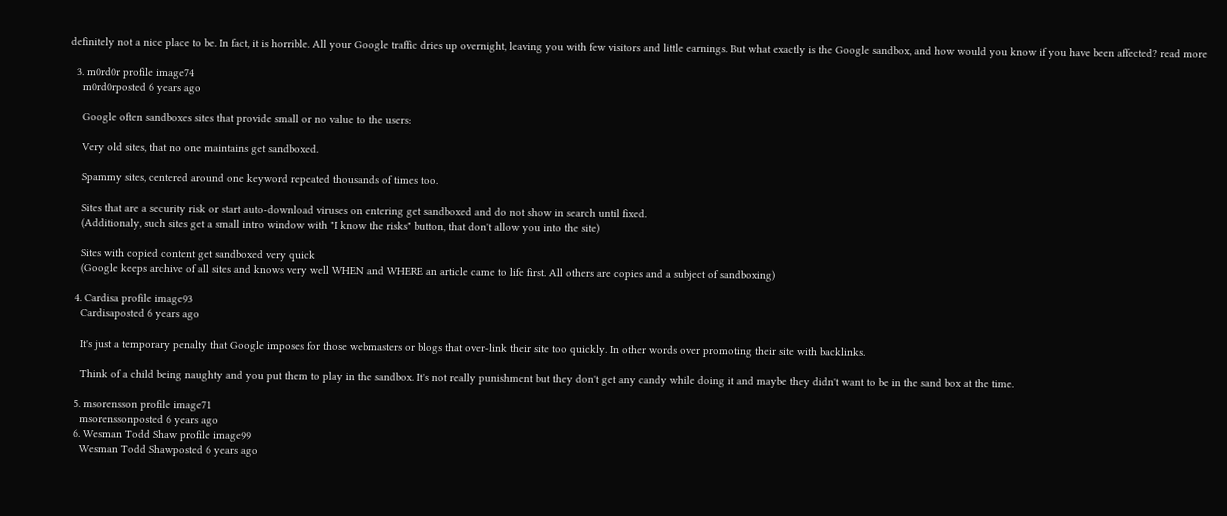definitely not a nice place to be. In fact, it is horrible. All your Google traffic dries up overnight, leaving you with few visitors and little earnings. But what exactly is the Google sandbox, and how would you know if you have been affected? read more

  3. m0rd0r profile image74
    m0rd0rposted 6 years ago

    Google often sandboxes sites that provide small or no value to the users:

    Very old sites, that no one maintains get sandboxed.

    Spammy sites, centered around one keyword repeated thousands of times too.

    Sites that are a security risk or start auto-download viruses on entering get sandboxed and do not show in search until fixed.
    (Additionaly, such sites get a small intro window with "I know the risks" button, that don't allow you into the site)

    Sites with copied content get sandboxed very quick
    (Google keeps archive of all sites and knows very well WHEN and WHERE an article came to life first. All others are copies and a subject of sandboxing)

  4. Cardisa profile image93
    Cardisaposted 6 years ago

    It's just a temporary penalty that Google imposes for those webmasters or blogs that over-link their site too quickly. In other words over promoting their site with backlinks.

    Think of a child being naughty and you put them to play in the sandbox. It's not really punishment but they don't get any candy while doing it and maybe they didn't want to be in the sand box at the time.

  5. msorensson profile image71
    msorenssonposted 6 years ago
  6. Wesman Todd Shaw profile image99
    Wesman Todd Shawposted 6 years ago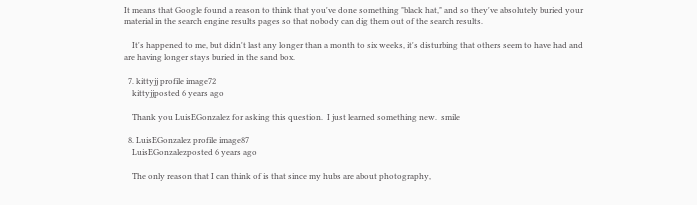It means that Google found a reason to think that you've done something "black hat," and so they've absolutely buried your material in the search engine results pages so that nobody can dig them out of the search results.

    It's happened to me, but didn't last any longer than a month to six weeks, it's disturbing that others seem to have had and are having longer stays buried in the sand box.

  7. kittyjj profile image72
    kittyjjposted 6 years ago

    Thank you LuisEGonzalez for asking this question.  I just learned something new.  smile

  8. LuisEGonzalez profile image87
    LuisEGonzalezposted 6 years ago

    The only reason that I can think of is that since my hubs are about photography,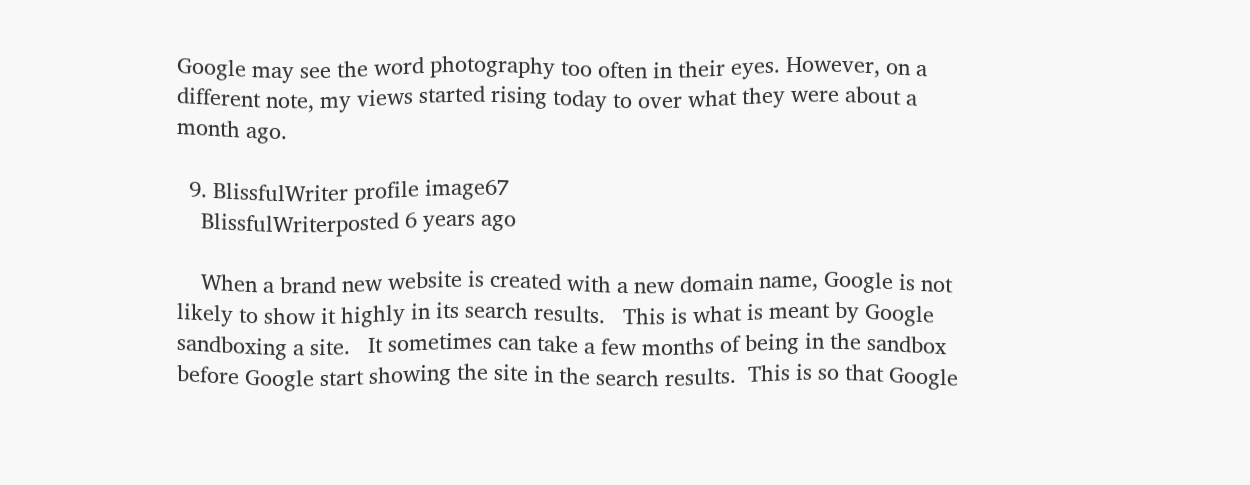Google may see the word photography too often in their eyes. However, on a different note, my views started rising today to over what they were about a month ago.

  9. BlissfulWriter profile image67
    BlissfulWriterposted 6 years ago

    When a brand new website is created with a new domain name, Google is not likely to show it highly in its search results.   This is what is meant by Google sandboxing a site.   It sometimes can take a few months of being in the sandbox before Google start showing the site in the search results.  This is so that Google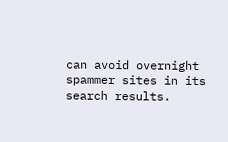can avoid overnight spammer sites in its search results.